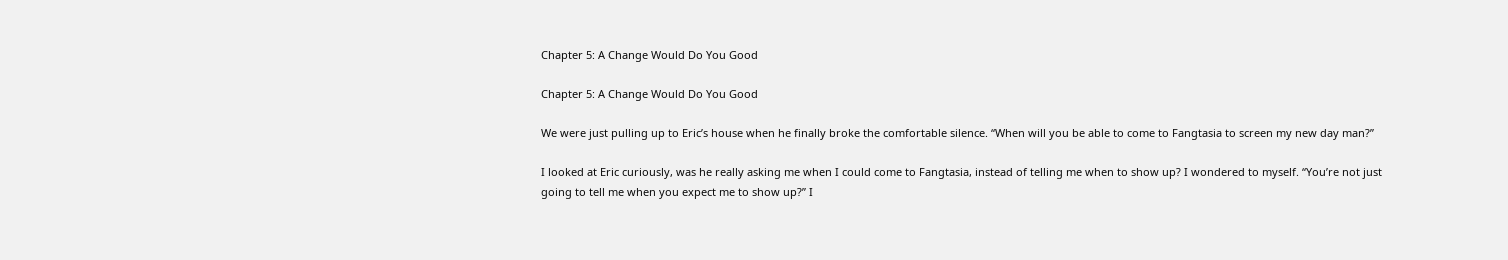Chapter 5: A Change Would Do You Good

Chapter 5: A Change Would Do You Good

We were just pulling up to Eric’s house when he finally broke the comfortable silence. “When will you be able to come to Fangtasia to screen my new day man?”

I looked at Eric curiously, was he really asking me when I could come to Fangtasia, instead of telling me when to show up? I wondered to myself. “You’re not just going to tell me when you expect me to show up?” I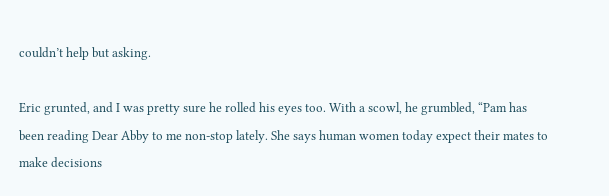couldn’t help but asking.

Eric grunted, and I was pretty sure he rolled his eyes too. With a scowl, he grumbled, “Pam has been reading Dear Abby to me non-stop lately. She says human women today expect their mates to make decisions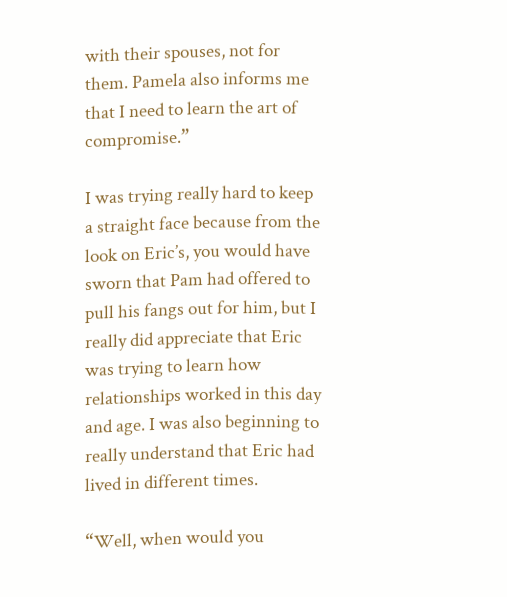with their spouses, not for them. Pamela also informs me that I need to learn the art of compromise.”

I was trying really hard to keep a straight face because from the look on Eric’s, you would have sworn that Pam had offered to pull his fangs out for him, but I really did appreciate that Eric was trying to learn how relationships worked in this day and age. I was also beginning to really understand that Eric had lived in different times.

“Well, when would you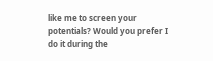like me to screen your potentials? Would you prefer I do it during the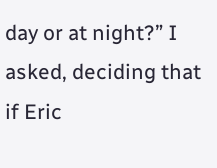day or at night?” I asked, deciding that if Eric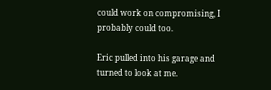could work on compromising, I probably could too.

Eric pulled into his garage and turned to look at me.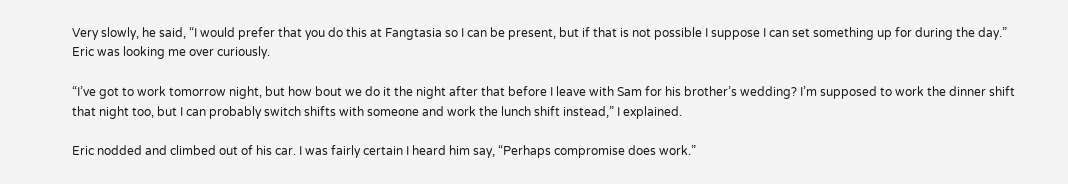Very slowly, he said, “I would prefer that you do this at Fangtasia so I can be present, but if that is not possible I suppose I can set something up for during the day.” Eric was looking me over curiously.

“I’ve got to work tomorrow night, but how bout we do it the night after that before I leave with Sam for his brother’s wedding? I’m supposed to work the dinner shift that night too, but I can probably switch shifts with someone and work the lunch shift instead,” I explained.

Eric nodded and climbed out of his car. I was fairly certain I heard him say, “Perhaps compromise does work.”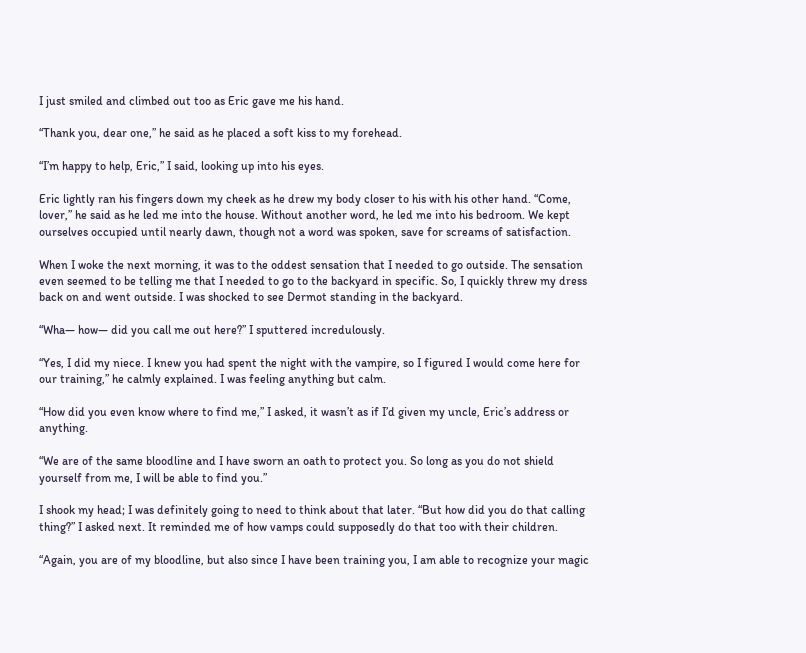I just smiled and climbed out too as Eric gave me his hand.

“Thank you, dear one,” he said as he placed a soft kiss to my forehead.

“I’m happy to help, Eric,” I said, looking up into his eyes.

Eric lightly ran his fingers down my cheek as he drew my body closer to his with his other hand. “Come, lover,” he said as he led me into the house. Without another word, he led me into his bedroom. We kept ourselves occupied until nearly dawn, though not a word was spoken, save for screams of satisfaction.

When I woke the next morning, it was to the oddest sensation that I needed to go outside. The sensation even seemed to be telling me that I needed to go to the backyard in specific. So, I quickly threw my dress back on and went outside. I was shocked to see Dermot standing in the backyard.

“Wha— how— did you call me out here?” I sputtered incredulously.

“Yes, I did my niece. I knew you had spent the night with the vampire, so I figured I would come here for our training,” he calmly explained. I was feeling anything but calm.

“How did you even know where to find me,” I asked, it wasn’t as if I’d given my uncle, Eric’s address or anything.

“We are of the same bloodline and I have sworn an oath to protect you. So long as you do not shield yourself from me, I will be able to find you.”

I shook my head; I was definitely going to need to think about that later. “But how did you do that calling thing?” I asked next. It reminded me of how vamps could supposedly do that too with their children.

“Again, you are of my bloodline, but also since I have been training you, I am able to recognize your magic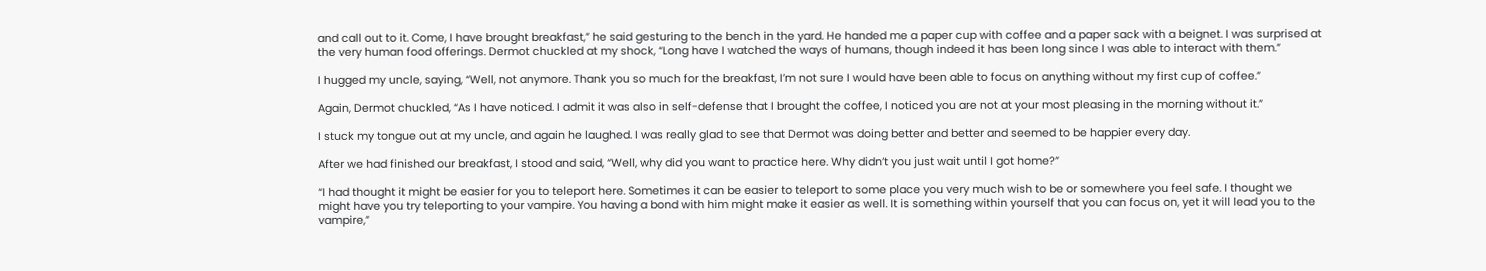and call out to it. Come, I have brought breakfast,” he said gesturing to the bench in the yard. He handed me a paper cup with coffee and a paper sack with a beignet. I was surprised at the very human food offerings. Dermot chuckled at my shock, “Long have I watched the ways of humans, though indeed it has been long since I was able to interact with them.”

I hugged my uncle, saying, “Well, not anymore. Thank you so much for the breakfast, I’m not sure I would have been able to focus on anything without my first cup of coffee.”

Again, Dermot chuckled, “As I have noticed. I admit it was also in self-defense that I brought the coffee, I noticed you are not at your most pleasing in the morning without it.”

I stuck my tongue out at my uncle, and again he laughed. I was really glad to see that Dermot was doing better and better and seemed to be happier every day.

After we had finished our breakfast, I stood and said, “Well, why did you want to practice here. Why didn’t you just wait until I got home?”

“I had thought it might be easier for you to teleport here. Sometimes it can be easier to teleport to some place you very much wish to be or somewhere you feel safe. I thought we might have you try teleporting to your vampire. You having a bond with him might make it easier as well. It is something within yourself that you can focus on, yet it will lead you to the vampire,”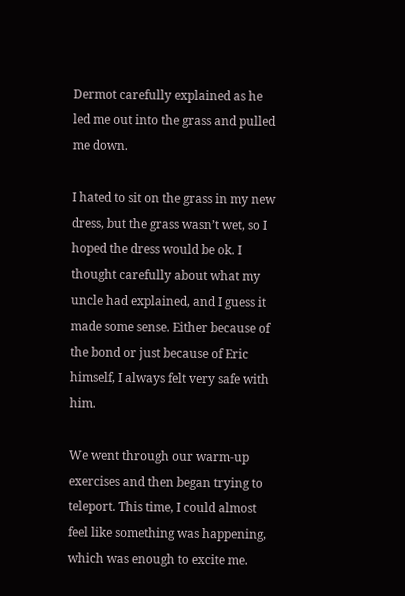Dermot carefully explained as he led me out into the grass and pulled me down.

I hated to sit on the grass in my new dress, but the grass wasn’t wet, so I hoped the dress would be ok. I thought carefully about what my uncle had explained, and I guess it made some sense. Either because of the bond or just because of Eric himself, I always felt very safe with him.

We went through our warm-up exercises and then began trying to teleport. This time, I could almost feel like something was happening, which was enough to excite me.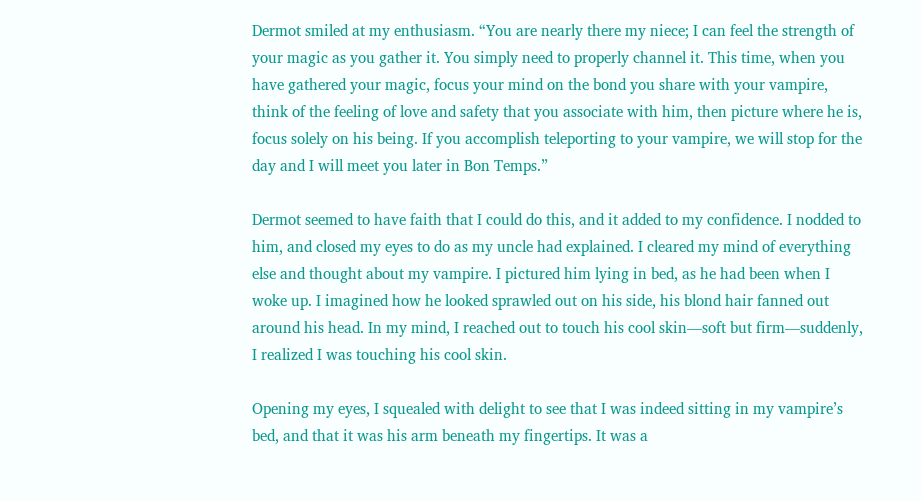Dermot smiled at my enthusiasm. “You are nearly there my niece; I can feel the strength of your magic as you gather it. You simply need to properly channel it. This time, when you have gathered your magic, focus your mind on the bond you share with your vampire, think of the feeling of love and safety that you associate with him, then picture where he is, focus solely on his being. If you accomplish teleporting to your vampire, we will stop for the day and I will meet you later in Bon Temps.”

Dermot seemed to have faith that I could do this, and it added to my confidence. I nodded to him, and closed my eyes to do as my uncle had explained. I cleared my mind of everything else and thought about my vampire. I pictured him lying in bed, as he had been when I woke up. I imagined how he looked sprawled out on his side, his blond hair fanned out around his head. In my mind, I reached out to touch his cool skin—soft but firm—suddenly, I realized I was touching his cool skin.

Opening my eyes, I squealed with delight to see that I was indeed sitting in my vampire’s bed, and that it was his arm beneath my fingertips. It was a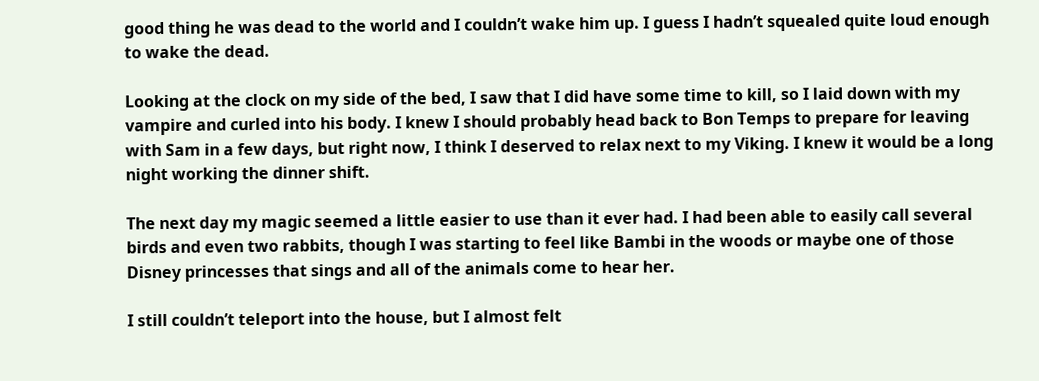good thing he was dead to the world and I couldn’t wake him up. I guess I hadn’t squealed quite loud enough to wake the dead.

Looking at the clock on my side of the bed, I saw that I did have some time to kill, so I laid down with my vampire and curled into his body. I knew I should probably head back to Bon Temps to prepare for leaving with Sam in a few days, but right now, I think I deserved to relax next to my Viking. I knew it would be a long night working the dinner shift.

The next day my magic seemed a little easier to use than it ever had. I had been able to easily call several birds and even two rabbits, though I was starting to feel like Bambi in the woods or maybe one of those Disney princesses that sings and all of the animals come to hear her.

I still couldn’t teleport into the house, but I almost felt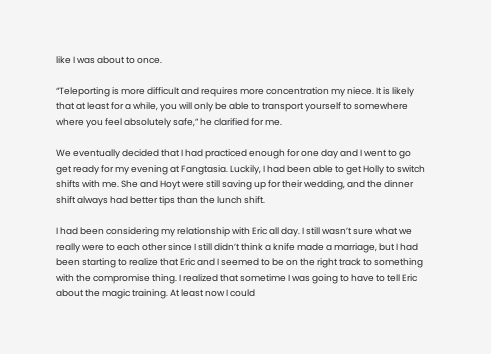like I was about to once.

“Teleporting is more difficult and requires more concentration my niece. It is likely that at least for a while, you will only be able to transport yourself to somewhere where you feel absolutely safe,” he clarified for me.

We eventually decided that I had practiced enough for one day and I went to go get ready for my evening at Fangtasia. Luckily, I had been able to get Holly to switch shifts with me. She and Hoyt were still saving up for their wedding, and the dinner shift always had better tips than the lunch shift.

I had been considering my relationship with Eric all day. I still wasn’t sure what we really were to each other since I still didn’t think a knife made a marriage, but I had been starting to realize that Eric and I seemed to be on the right track to something with the compromise thing. I realized that sometime I was going to have to tell Eric about the magic training. At least now I could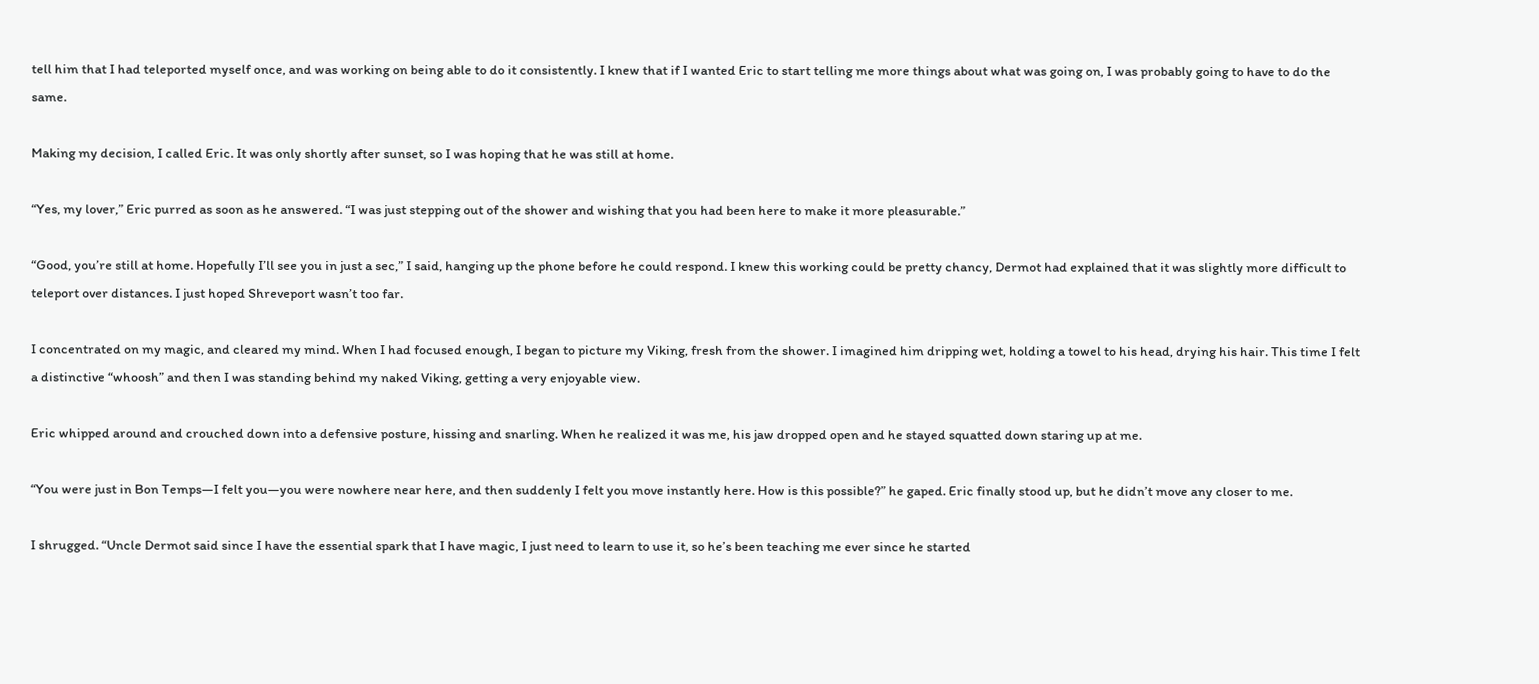tell him that I had teleported myself once, and was working on being able to do it consistently. I knew that if I wanted Eric to start telling me more things about what was going on, I was probably going to have to do the same.

Making my decision, I called Eric. It was only shortly after sunset, so I was hoping that he was still at home.

“Yes, my lover,” Eric purred as soon as he answered. “I was just stepping out of the shower and wishing that you had been here to make it more pleasurable.”

“Good, you’re still at home. Hopefully I’ll see you in just a sec,” I said, hanging up the phone before he could respond. I knew this working could be pretty chancy, Dermot had explained that it was slightly more difficult to teleport over distances. I just hoped Shreveport wasn’t too far.

I concentrated on my magic, and cleared my mind. When I had focused enough, I began to picture my Viking, fresh from the shower. I imagined him dripping wet, holding a towel to his head, drying his hair. This time I felt a distinctive “whoosh” and then I was standing behind my naked Viking, getting a very enjoyable view.

Eric whipped around and crouched down into a defensive posture, hissing and snarling. When he realized it was me, his jaw dropped open and he stayed squatted down staring up at me.

“You were just in Bon Temps—I felt you—you were nowhere near here, and then suddenly I felt you move instantly here. How is this possible?” he gaped. Eric finally stood up, but he didn’t move any closer to me.

I shrugged. “Uncle Dermot said since I have the essential spark that I have magic, I just need to learn to use it, so he’s been teaching me ever since he started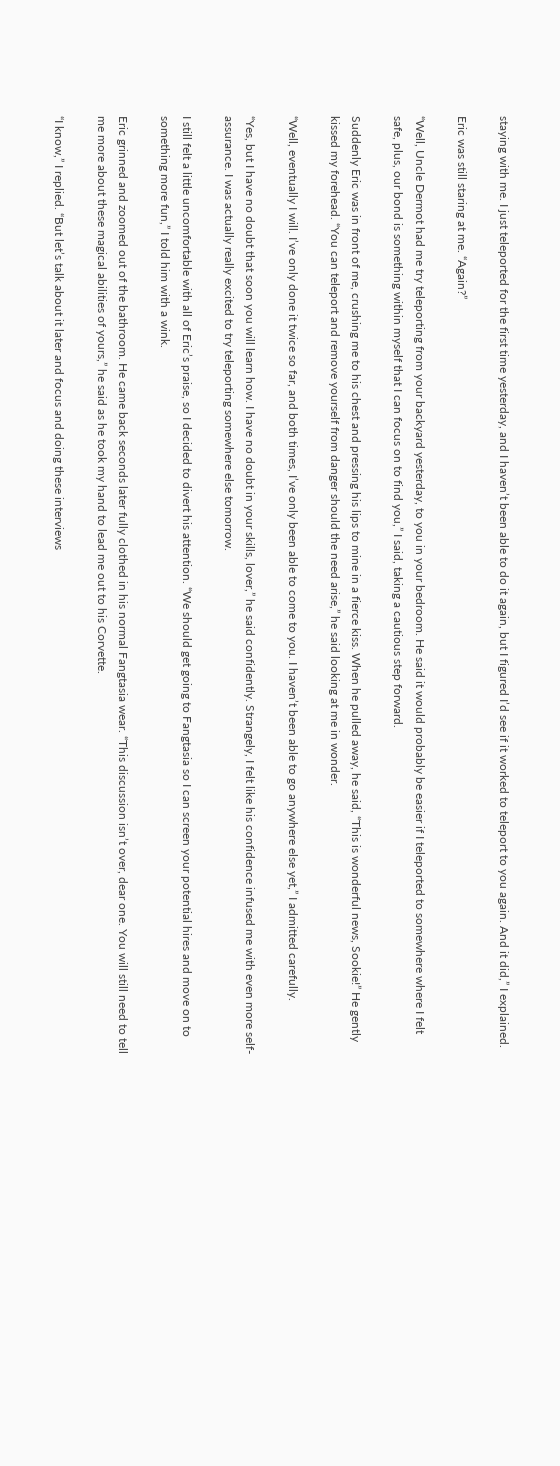staying with me. I just teleported for the first time yesterday, and I haven’t been able to do it again, but I figured I’d see if it worked to teleport to you again. And it did,” I explained.

Eric was still staring at me. “Again?”

“Well, Uncle Dermot had me try teleporting from your backyard yesterday, to you in your bedroom. He said it would probably be easier if I teleported to somewhere where I felt safe, plus, our bond is something within myself that I can focus on to find you,” I said, taking a cautious step forward.

Suddenly Eric was in front of me, crushing me to his chest and pressing his lips to mine in a fierce kiss. When he pulled away, he said, “This is wonderful news, Sookie!” He gently kissed my forehead. “You can teleport and remove yourself from danger should the need arise,” he said looking at me in wonder.

“Well, eventually I will. I’ve only done it twice so far, and both times, I’ve only been able to come to you. I haven’t been able to go anywhere else yet,” I admitted carefully.

“Yes, but I have no doubt that soon you will learn how. I have no doubt in your skills, lover,” he said confidently. Strangely, I felt like his confidence infused me with even more self-assurance. I was actually really excited to try teleporting somewhere else tomorrow.

I still felt a little uncomfortable with all of Eric’s praise, so I decided to divert his attention. “We should get going to Fangtasia so I can screen your potential hires and move on to something more fun,” I told him with a wink.

Eric grinned and zoomed out of the bathroom. He came back seconds later fully clothed in his normal Fangtasia wear. “This discussion isn’t over, dear one. You will still need to tell me more about these magical abilities of yours,” he said as he took my hand to lead me out to his Corvette.

“I know,” I replied. “But let’s talk about it later and focus and doing these interviews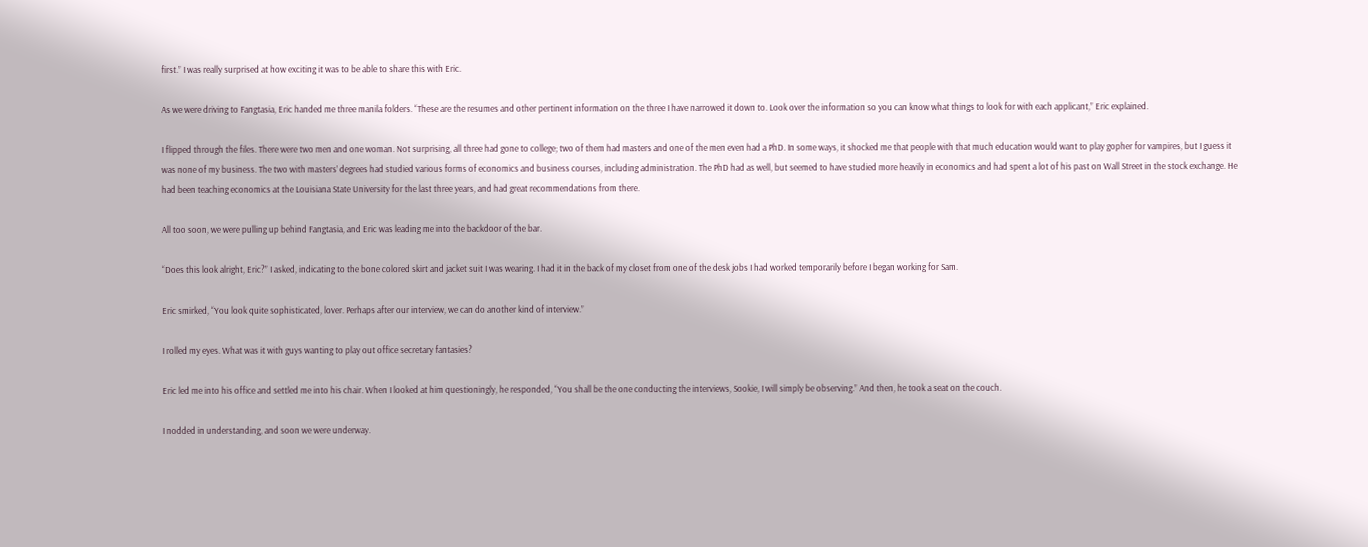first.” I was really surprised at how exciting it was to be able to share this with Eric.

As we were driving to Fangtasia, Eric handed me three manila folders. “These are the resumes and other pertinent information on the three I have narrowed it down to. Look over the information so you can know what things to look for with each applicant,” Eric explained.

I flipped through the files. There were two men and one woman. Not surprising, all three had gone to college; two of them had masters and one of the men even had a PhD. In some ways, it shocked me that people with that much education would want to play gopher for vampires, but I guess it was none of my business. The two with masters’ degrees had studied various forms of economics and business courses, including administration. The PhD had as well, but seemed to have studied more heavily in economics and had spent a lot of his past on Wall Street in the stock exchange. He had been teaching economics at the Louisiana State University for the last three years, and had great recommendations from there.

All too soon, we were pulling up behind Fangtasia, and Eric was leading me into the backdoor of the bar.

“Does this look alright, Eric?” I asked, indicating to the bone colored skirt and jacket suit I was wearing. I had it in the back of my closet from one of the desk jobs I had worked temporarily before I began working for Sam.

Eric smirked, “You look quite sophisticated, lover. Perhaps after our interview, we can do another kind of interview.”

I rolled my eyes. What was it with guys wanting to play out office secretary fantasies?

Eric led me into his office and settled me into his chair. When I looked at him questioningly, he responded, “You shall be the one conducting the interviews, Sookie, I will simply be observing.” And then, he took a seat on the couch.

I nodded in understanding, and soon we were underway.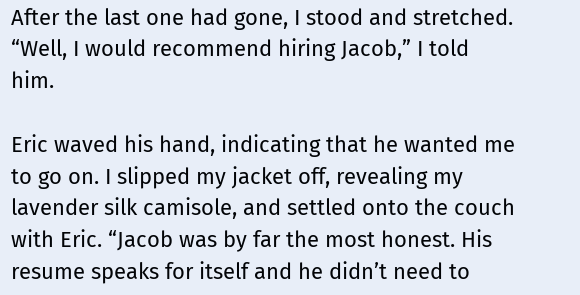After the last one had gone, I stood and stretched. “Well, I would recommend hiring Jacob,” I told him.

Eric waved his hand, indicating that he wanted me to go on. I slipped my jacket off, revealing my lavender silk camisole, and settled onto the couch with Eric. “Jacob was by far the most honest. His resume speaks for itself and he didn’t need to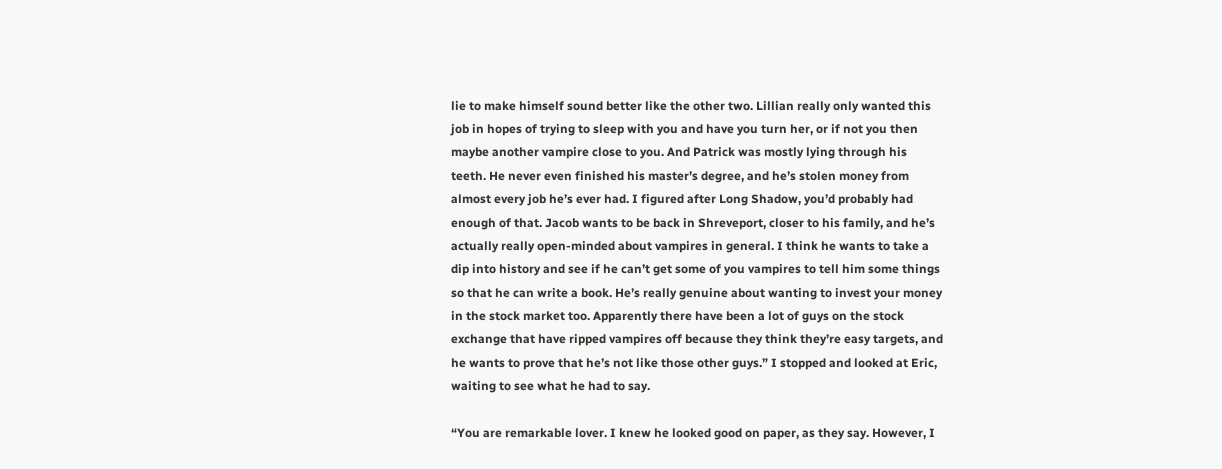lie to make himself sound better like the other two. Lillian really only wanted this job in hopes of trying to sleep with you and have you turn her, or if not you then maybe another vampire close to you. And Patrick was mostly lying through his teeth. He never even finished his master’s degree, and he’s stolen money from almost every job he’s ever had. I figured after Long Shadow, you’d probably had enough of that. Jacob wants to be back in Shreveport, closer to his family, and he’s actually really open-minded about vampires in general. I think he wants to take a dip into history and see if he can’t get some of you vampires to tell him some things so that he can write a book. He’s really genuine about wanting to invest your money in the stock market too. Apparently there have been a lot of guys on the stock exchange that have ripped vampires off because they think they’re easy targets, and he wants to prove that he’s not like those other guys.” I stopped and looked at Eric, waiting to see what he had to say.

“You are remarkable lover. I knew he looked good on paper, as they say. However, I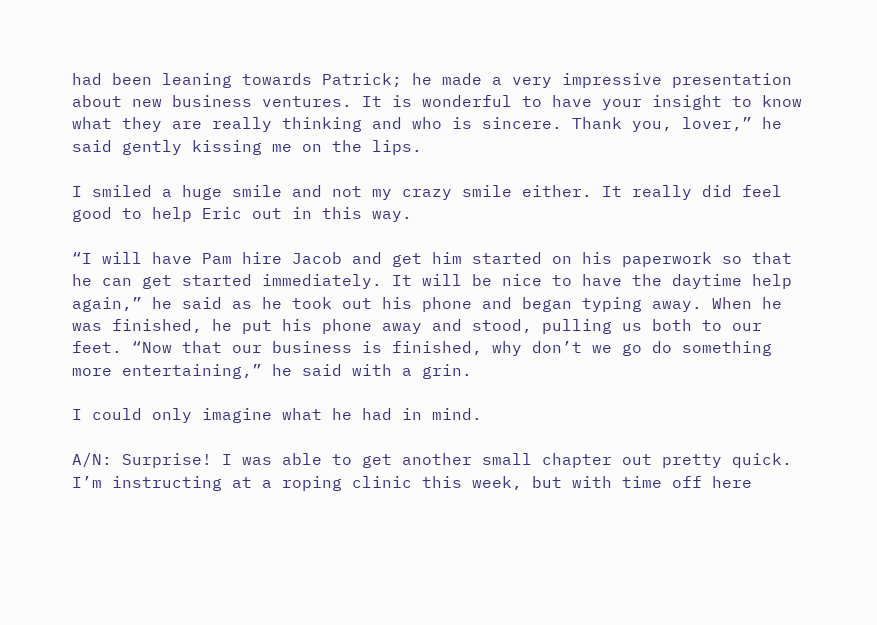had been leaning towards Patrick; he made a very impressive presentation about new business ventures. It is wonderful to have your insight to know what they are really thinking and who is sincere. Thank you, lover,” he said gently kissing me on the lips.

I smiled a huge smile and not my crazy smile either. It really did feel good to help Eric out in this way.

“I will have Pam hire Jacob and get him started on his paperwork so that he can get started immediately. It will be nice to have the daytime help again,” he said as he took out his phone and began typing away. When he was finished, he put his phone away and stood, pulling us both to our feet. “Now that our business is finished, why don’t we go do something more entertaining,” he said with a grin.

I could only imagine what he had in mind.

A/N: Surprise! I was able to get another small chapter out pretty quick. I’m instructing at a roping clinic this week, but with time off here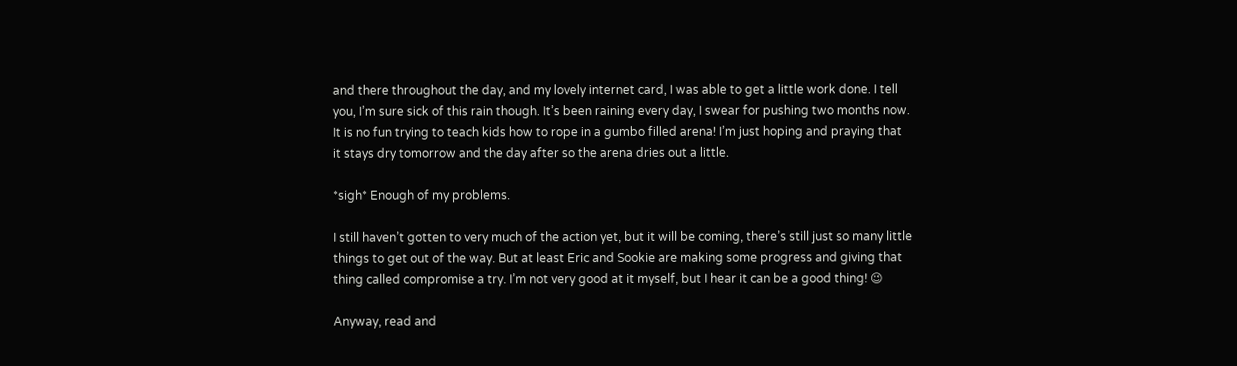and there throughout the day, and my lovely internet card, I was able to get a little work done. I tell you, I’m sure sick of this rain though. It’s been raining every day, I swear for pushing two months now. It is no fun trying to teach kids how to rope in a gumbo filled arena! I’m just hoping and praying that it stays dry tomorrow and the day after so the arena dries out a little.

*sigh* Enough of my problems.

I still haven’t gotten to very much of the action yet, but it will be coming, there’s still just so many little things to get out of the way. But at least Eric and Sookie are making some progress and giving that thing called compromise a try. I’m not very good at it myself, but I hear it can be a good thing! 😉

Anyway, read and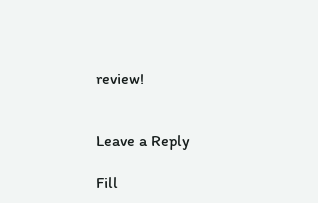review!


Leave a Reply

Fill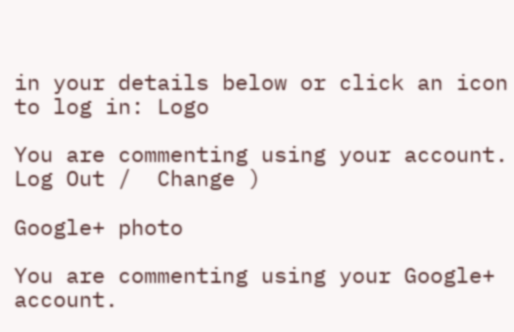in your details below or click an icon to log in: Logo

You are commenting using your account. Log Out /  Change )

Google+ photo

You are commenting using your Google+ account.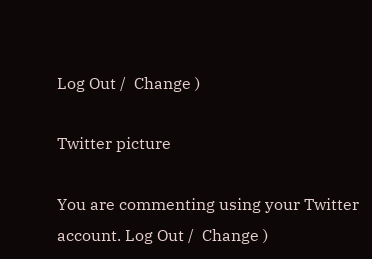Log Out /  Change )

Twitter picture

You are commenting using your Twitter account. Log Out /  Change )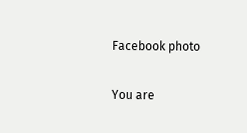Facebook photo

You are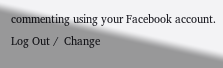commenting using your Facebook account. Log Out /  Change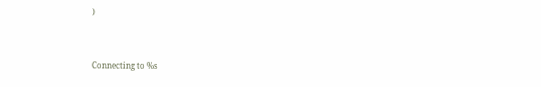)


Connecting to %s